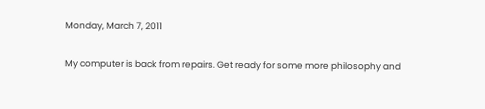Monday, March 7, 2011


My computer is back from repairs. Get ready for some more philosophy and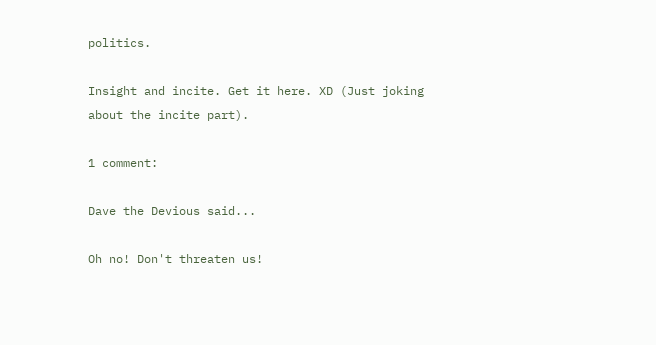politics.

Insight and incite. Get it here. XD (Just joking about the incite part).

1 comment:

Dave the Devious said...

Oh no! Don't threaten us!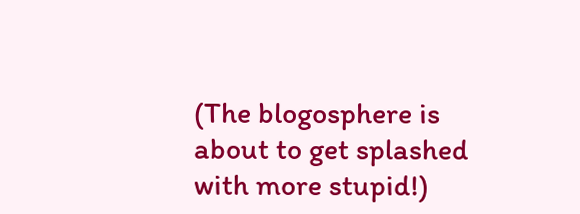(The blogosphere is about to get splashed with more stupid!)